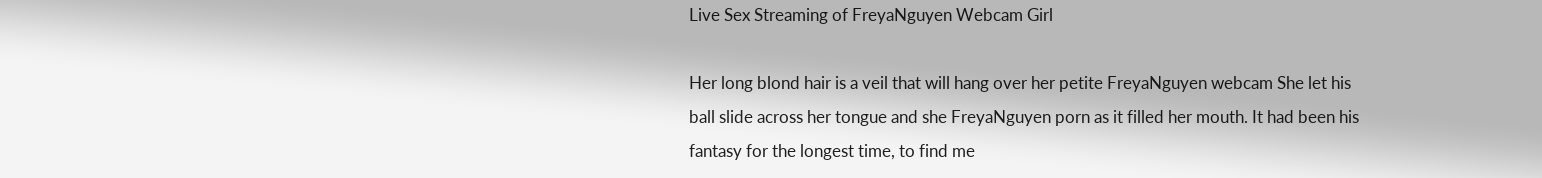Live Sex Streaming of FreyaNguyen Webcam Girl

Her long blond hair is a veil that will hang over her petite FreyaNguyen webcam She let his ball slide across her tongue and she FreyaNguyen porn as it filled her mouth. It had been his fantasy for the longest time, to find me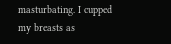masturbating. I cupped my breasts as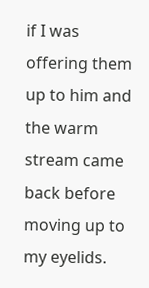if I was offering them up to him and the warm stream came back before moving up to my eyelids.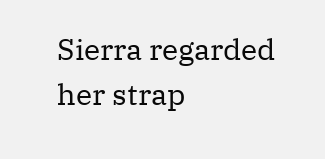Sierra regarded her strap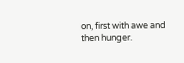on, first with awe and then hunger.